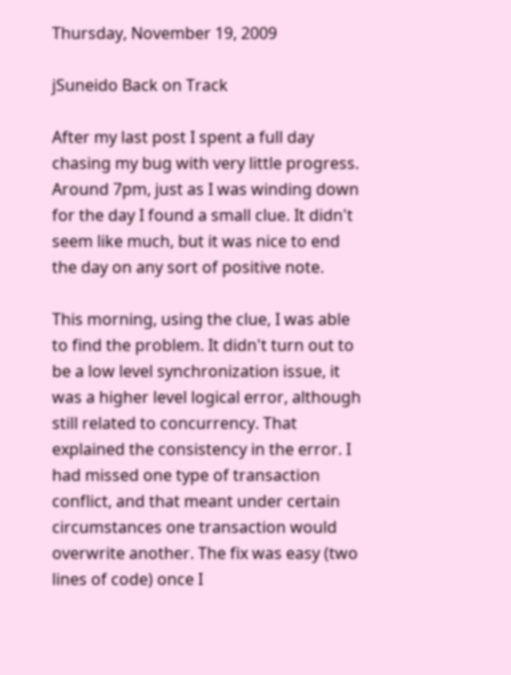Thursday, November 19, 2009

jSuneido Back on Track

After my last post I spent a full day chasing my bug with very little progress. Around 7pm, just as I was winding down for the day I found a small clue. It didn't seem like much, but it was nice to end the day on any sort of positive note.

This morning, using the clue, I was able to find the problem. It didn't turn out to be a low level synchronization issue, it was a higher level logical error, although still related to concurrency. That explained the consistency in the error. I had missed one type of transaction conflict, and that meant under certain circumstances one transaction would overwrite another. The fix was easy (two lines of code) once I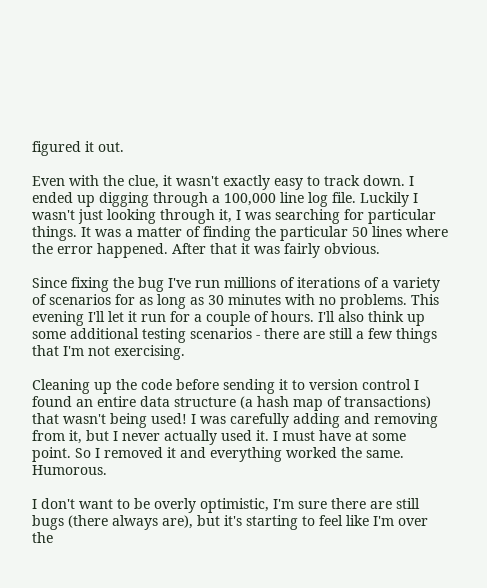figured it out.

Even with the clue, it wasn't exactly easy to track down. I ended up digging through a 100,000 line log file. Luckily I wasn't just looking through it, I was searching for particular things. It was a matter of finding the particular 50 lines where the error happened. After that it was fairly obvious.

Since fixing the bug I've run millions of iterations of a variety of scenarios for as long as 30 minutes with no problems. This evening I'll let it run for a couple of hours. I'll also think up some additional testing scenarios - there are still a few things that I'm not exercising.

Cleaning up the code before sending it to version control I found an entire data structure (a hash map of transactions) that wasn't being used! I was carefully adding and removing from it, but I never actually used it. I must have at some point. So I removed it and everything worked the same. Humorous.

I don't want to be overly optimistic, I'm sure there are still bugs (there always are), but it's starting to feel like I'm over the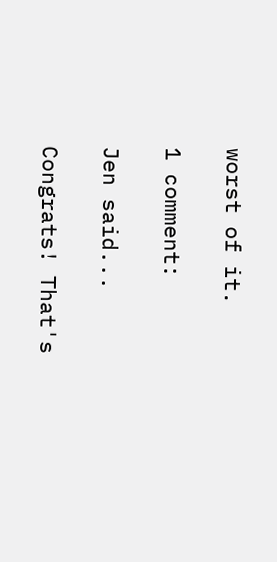worst of it.

1 comment:

Jen said...

Congrats! That's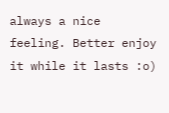always a nice feeling. Better enjoy it while it lasts :o)